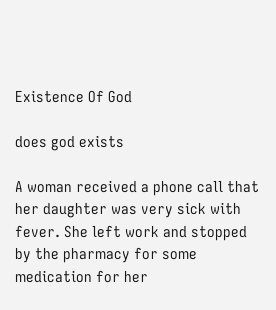Existence Of God

does god exists

A woman received a phone call that her daughter was very sick with
fever. She left work and stopped by the pharmacy for some
medication for her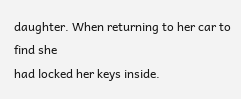daughter. When returning to her car to find she
had locked her keys inside.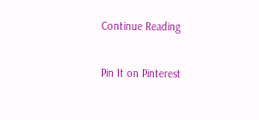Continue Reading

Pin It on Pinterest